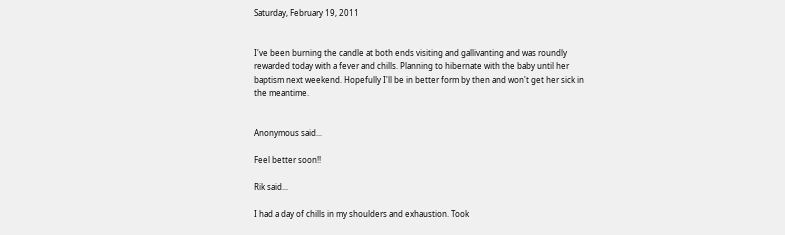Saturday, February 19, 2011


I've been burning the candle at both ends visiting and gallivanting and was roundly rewarded today with a fever and chills. Planning to hibernate with the baby until her baptism next weekend. Hopefully I'll be in better form by then and won't get her sick in the meantime.


Anonymous said...

Feel better soon!!

Rik said...

I had a day of chills in my shoulders and exhaustion. Took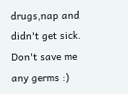drugs,nap and didn't get sick.
Don't save me any germs :)